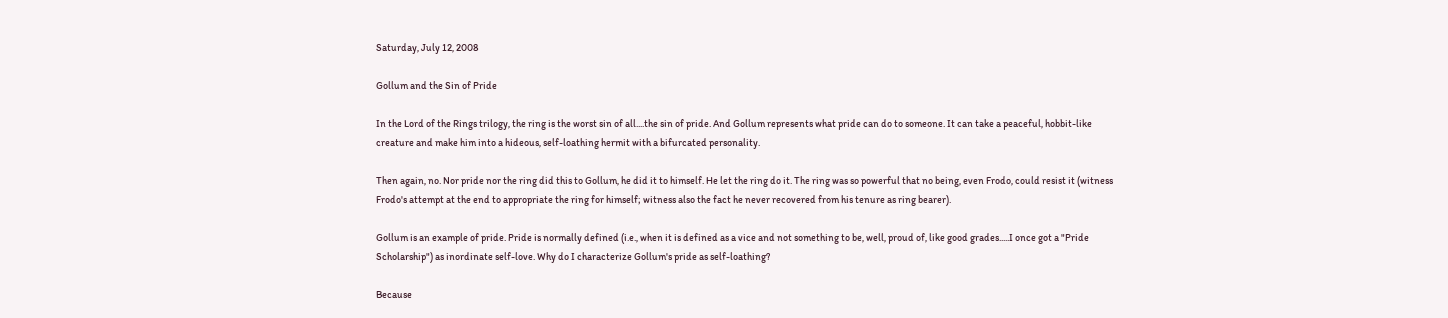Saturday, July 12, 2008

Gollum and the Sin of Pride

In the Lord of the Rings trilogy, the ring is the worst sin of all....the sin of pride. And Gollum represents what pride can do to someone. It can take a peaceful, hobbit-like creature and make him into a hideous, self-loathing hermit with a bifurcated personality.

Then again, no. Nor pride nor the ring did this to Gollum, he did it to himself. He let the ring do it. The ring was so powerful that no being, even Frodo, could resist it (witness Frodo's attempt at the end to appropriate the ring for himself; witness also the fact he never recovered from his tenure as ring bearer).

Gollum is an example of pride. Pride is normally defined (i.e., when it is defined as a vice and not something to be, well, proud of, like good grades.....I once got a "Pride Scholarship") as inordinate self-love. Why do I characterize Gollum's pride as self-loathing?

Because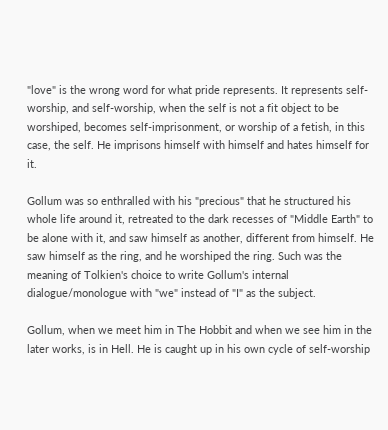"love" is the wrong word for what pride represents. It represents self-worship, and self-worship, when the self is not a fit object to be worshiped, becomes self-imprisonment, or worship of a fetish, in this case, the self. He imprisons himself with himself and hates himself for it.

Gollum was so enthralled with his "precious" that he structured his whole life around it, retreated to the dark recesses of "Middle Earth" to be alone with it, and saw himself as another, different from himself. He saw himself as the ring, and he worshiped the ring. Such was the meaning of Tolkien's choice to write Gollum's internal dialogue/monologue with "we" instead of "I" as the subject.

Gollum, when we meet him in The Hobbit and when we see him in the later works, is in Hell. He is caught up in his own cycle of self-worship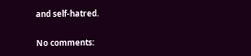and self-hatred.

No comments: